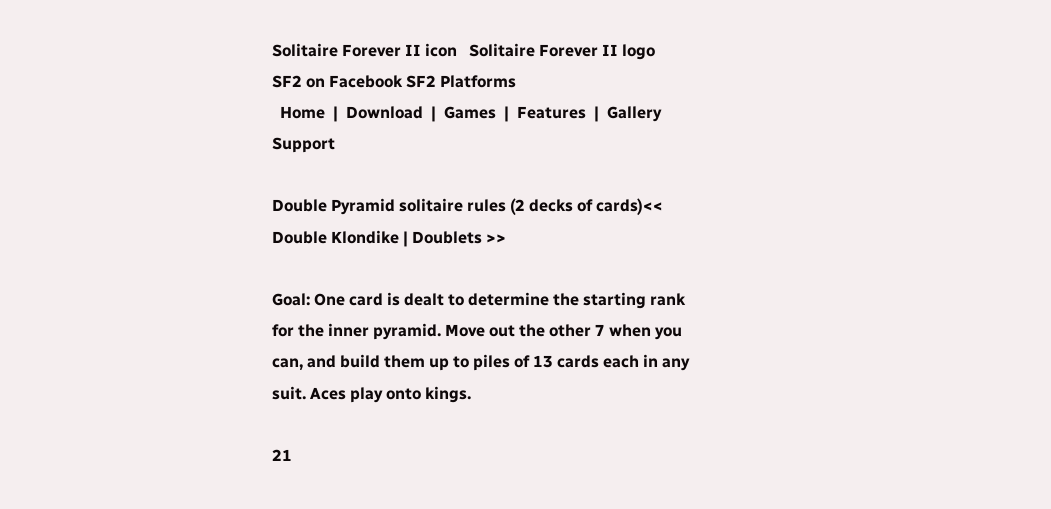Solitaire Forever II icon   Solitaire Forever II logo         SF2 on Facebook SF2 Platforms
  Home  |  Download  |  Games  |  Features  |  Gallery Support

Double Pyramid solitaire rules (2 decks of cards)<< Double Klondike | Doublets >>

Goal: One card is dealt to determine the starting rank for the inner pyramid. Move out the other 7 when you can, and build them up to piles of 13 cards each in any suit. Aces play onto kings.

21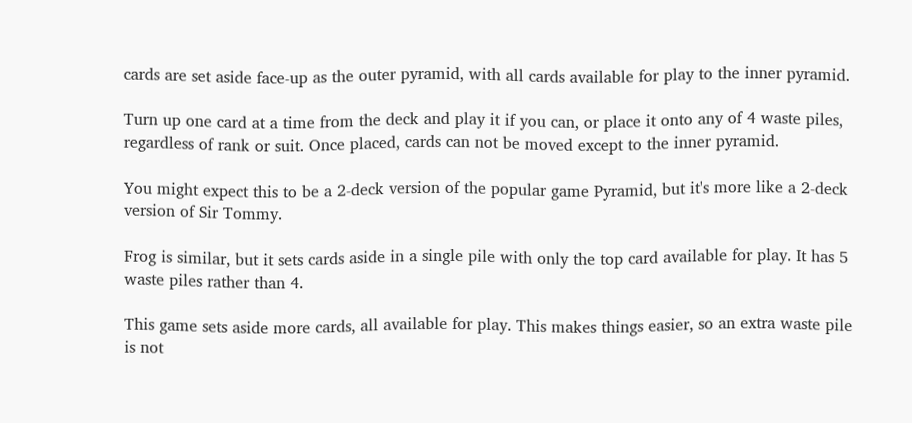cards are set aside face-up as the outer pyramid, with all cards available for play to the inner pyramid.

Turn up one card at a time from the deck and play it if you can, or place it onto any of 4 waste piles, regardless of rank or suit. Once placed, cards can not be moved except to the inner pyramid.

You might expect this to be a 2-deck version of the popular game Pyramid, but it's more like a 2-deck version of Sir Tommy.

Frog is similar, but it sets cards aside in a single pile with only the top card available for play. It has 5 waste piles rather than 4.

This game sets aside more cards, all available for play. This makes things easier, so an extra waste pile is not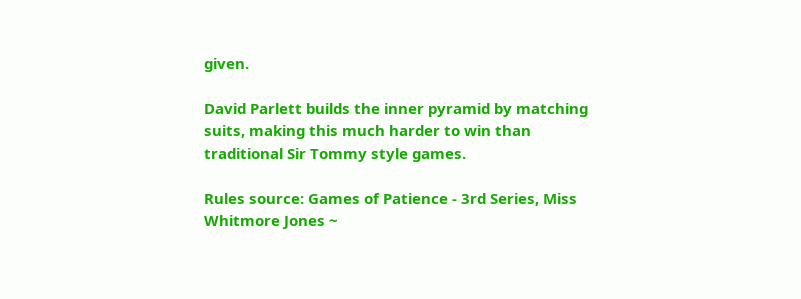given.

David Parlett builds the inner pyramid by matching suits, making this much harder to win than traditional Sir Tommy style games.

Rules source: Games of Patience - 3rd Series, Miss Whitmore Jones ~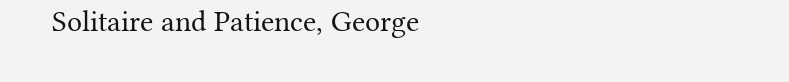Solitaire and Patience, George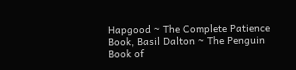Hapgood ~ The Complete Patience Book, Basil Dalton ~ The Penguin Book of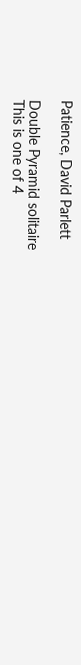Patience, David Parlett

Double Pyramid solitaire
This is one of 4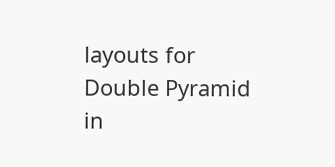layouts for Double Pyramid in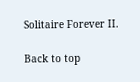Solitaire Forever II.

Back to top